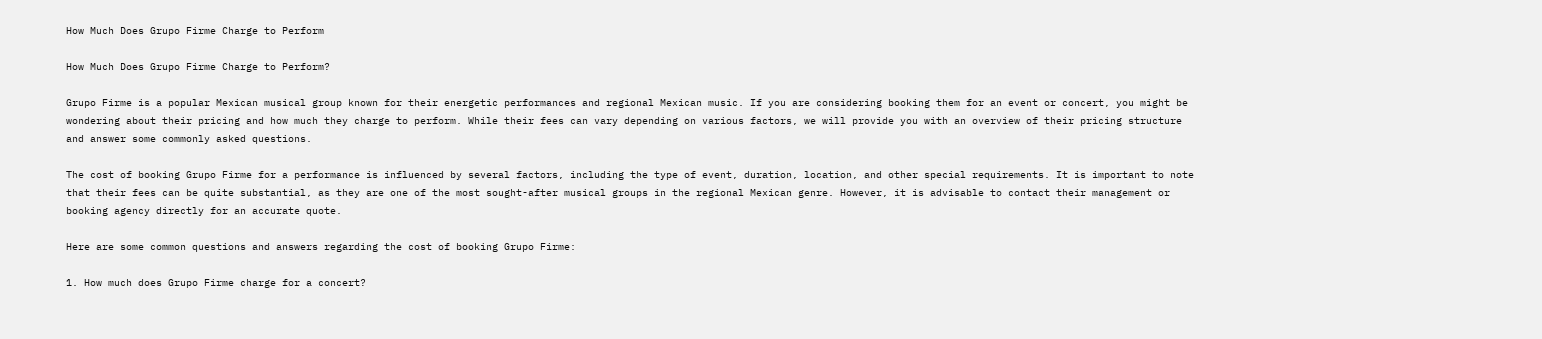How Much Does Grupo Firme Charge to Perform

How Much Does Grupo Firme Charge to Perform?

Grupo Firme is a popular Mexican musical group known for their energetic performances and regional Mexican music. If you are considering booking them for an event or concert, you might be wondering about their pricing and how much they charge to perform. While their fees can vary depending on various factors, we will provide you with an overview of their pricing structure and answer some commonly asked questions.

The cost of booking Grupo Firme for a performance is influenced by several factors, including the type of event, duration, location, and other special requirements. It is important to note that their fees can be quite substantial, as they are one of the most sought-after musical groups in the regional Mexican genre. However, it is advisable to contact their management or booking agency directly for an accurate quote.

Here are some common questions and answers regarding the cost of booking Grupo Firme:

1. How much does Grupo Firme charge for a concert?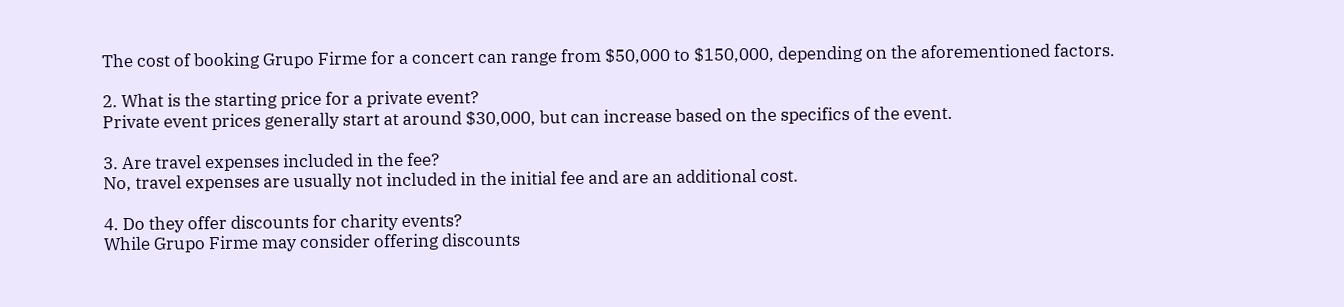The cost of booking Grupo Firme for a concert can range from $50,000 to $150,000, depending on the aforementioned factors.

2. What is the starting price for a private event?
Private event prices generally start at around $30,000, but can increase based on the specifics of the event.

3. Are travel expenses included in the fee?
No, travel expenses are usually not included in the initial fee and are an additional cost.

4. Do they offer discounts for charity events?
While Grupo Firme may consider offering discounts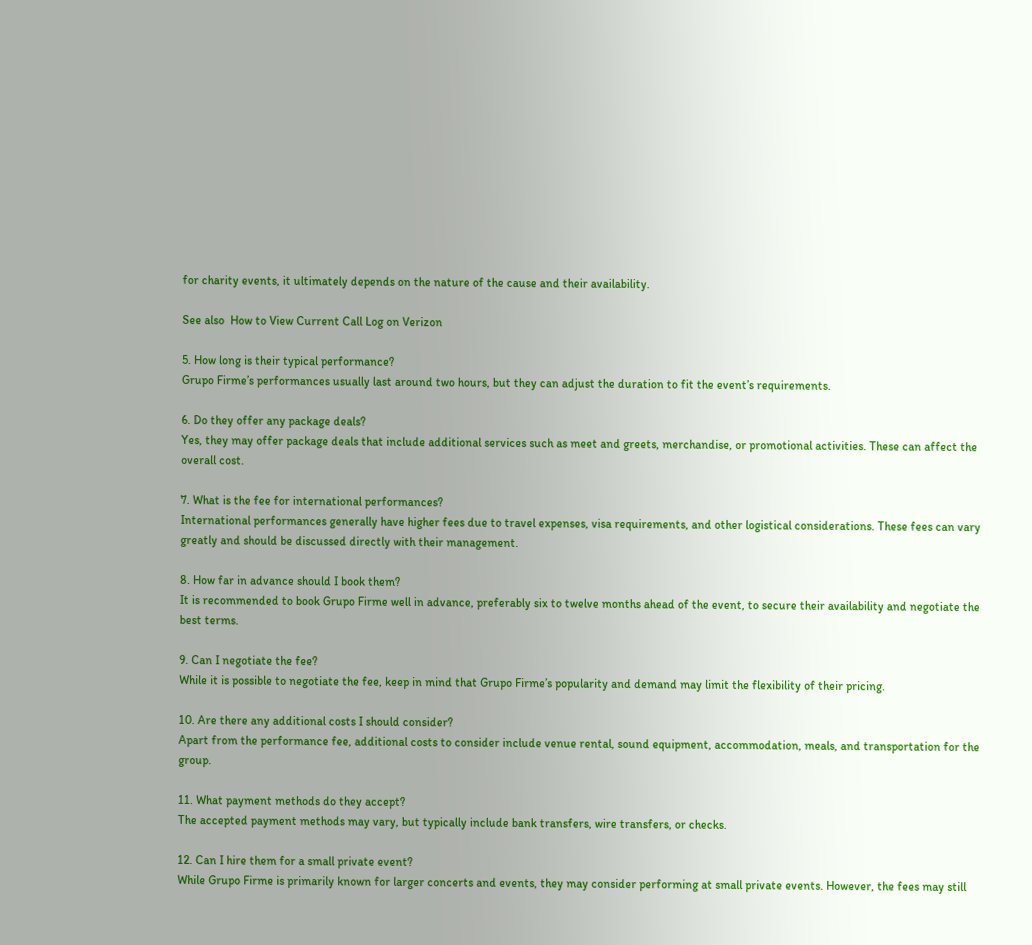for charity events, it ultimately depends on the nature of the cause and their availability.

See also  How to View Current Call Log on Verizon

5. How long is their typical performance?
Grupo Firme’s performances usually last around two hours, but they can adjust the duration to fit the event’s requirements.

6. Do they offer any package deals?
Yes, they may offer package deals that include additional services such as meet and greets, merchandise, or promotional activities. These can affect the overall cost.

7. What is the fee for international performances?
International performances generally have higher fees due to travel expenses, visa requirements, and other logistical considerations. These fees can vary greatly and should be discussed directly with their management.

8. How far in advance should I book them?
It is recommended to book Grupo Firme well in advance, preferably six to twelve months ahead of the event, to secure their availability and negotiate the best terms.

9. Can I negotiate the fee?
While it is possible to negotiate the fee, keep in mind that Grupo Firme’s popularity and demand may limit the flexibility of their pricing.

10. Are there any additional costs I should consider?
Apart from the performance fee, additional costs to consider include venue rental, sound equipment, accommodation, meals, and transportation for the group.

11. What payment methods do they accept?
The accepted payment methods may vary, but typically include bank transfers, wire transfers, or checks.

12. Can I hire them for a small private event?
While Grupo Firme is primarily known for larger concerts and events, they may consider performing at small private events. However, the fees may still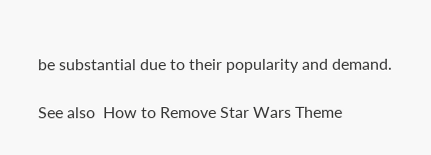be substantial due to their popularity and demand.

See also  How to Remove Star Wars Theme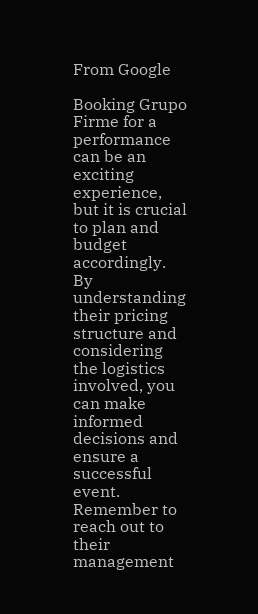From Google

Booking Grupo Firme for a performance can be an exciting experience, but it is crucial to plan and budget accordingly. By understanding their pricing structure and considering the logistics involved, you can make informed decisions and ensure a successful event. Remember to reach out to their management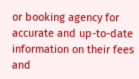or booking agency for accurate and up-to-date information on their fees and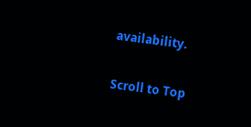availability.

Scroll to Top